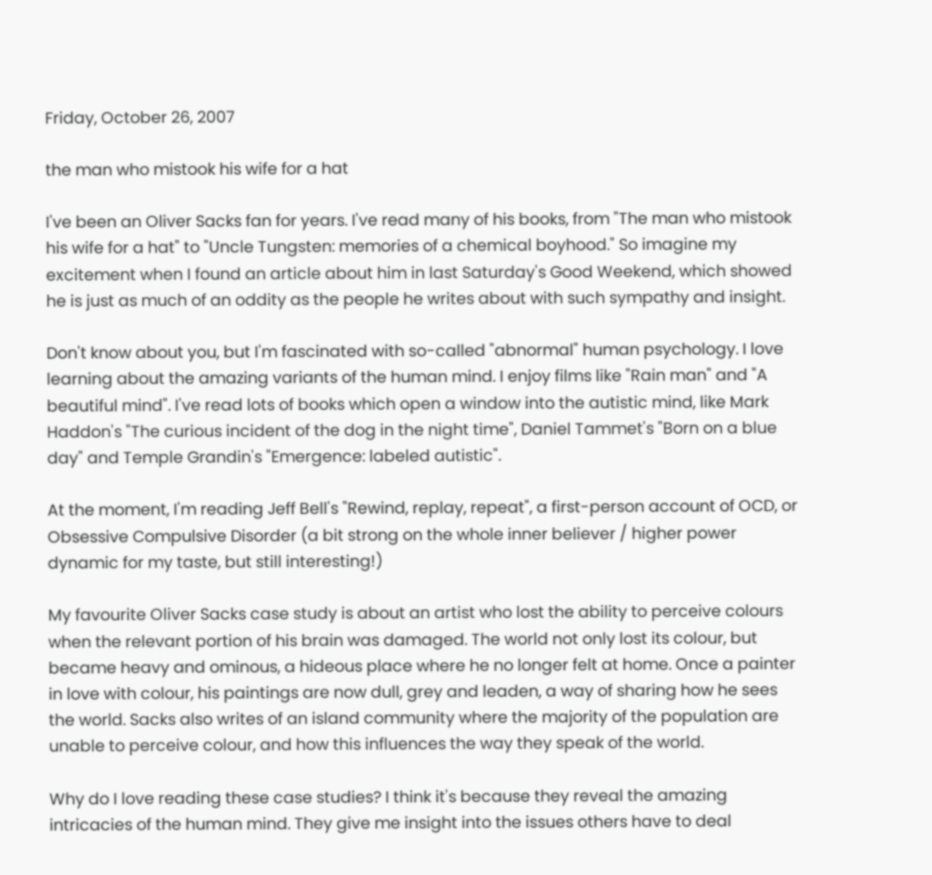Friday, October 26, 2007

the man who mistook his wife for a hat

I've been an Oliver Sacks fan for years. I've read many of his books, from "The man who mistook his wife for a hat" to "Uncle Tungsten: memories of a chemical boyhood." So imagine my excitement when I found an article about him in last Saturday's Good Weekend, which showed he is just as much of an oddity as the people he writes about with such sympathy and insight.

Don't know about you, but I'm fascinated with so-called "abnormal" human psychology. I love learning about the amazing variants of the human mind. I enjoy films like "Rain man" and "A beautiful mind". I've read lots of books which open a window into the autistic mind, like Mark Haddon's "The curious incident of the dog in the night time", Daniel Tammet's "Born on a blue day" and Temple Grandin's "Emergence: labeled autistic".

At the moment, I'm reading Jeff Bell's "Rewind, replay, repeat", a first-person account of OCD, or Obsessive Compulsive Disorder (a bit strong on the whole inner believer / higher power dynamic for my taste, but still interesting!)

My favourite Oliver Sacks case study is about an artist who lost the ability to perceive colours when the relevant portion of his brain was damaged. The world not only lost its colour, but became heavy and ominous, a hideous place where he no longer felt at home. Once a painter in love with colour, his paintings are now dull, grey and leaden, a way of sharing how he sees the world. Sacks also writes of an island community where the majority of the population are unable to perceive colour, and how this influences the way they speak of the world.

Why do I love reading these case studies? I think it's because they reveal the amazing intricacies of the human mind. They give me insight into the issues others have to deal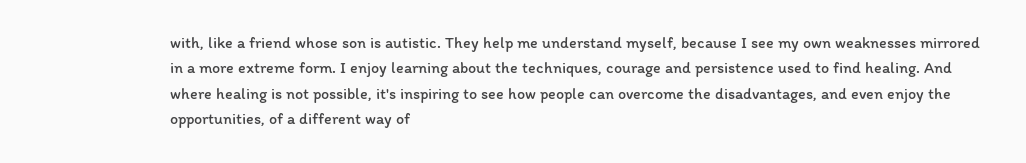with, like a friend whose son is autistic. They help me understand myself, because I see my own weaknesses mirrored in a more extreme form. I enjoy learning about the techniques, courage and persistence used to find healing. And where healing is not possible, it's inspiring to see how people can overcome the disadvantages, and even enjoy the opportunities, of a different way of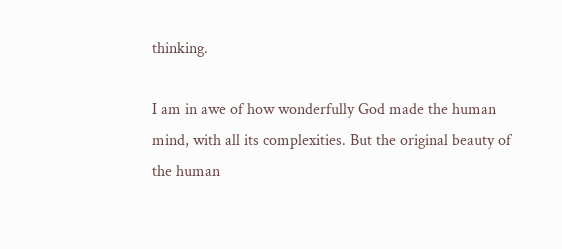thinking.

I am in awe of how wonderfully God made the human mind, with all its complexities. But the original beauty of the human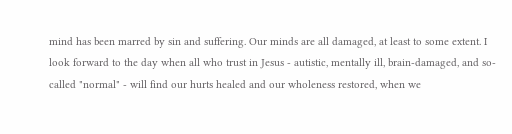mind has been marred by sin and suffering. Our minds are all damaged, at least to some extent. I look forward to the day when all who trust in Jesus - autistic, mentally ill, brain-damaged, and so-called "normal" - will find our hurts healed and our wholeness restored, when we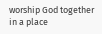worship God together in a place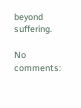beyond suffering.

No comments: